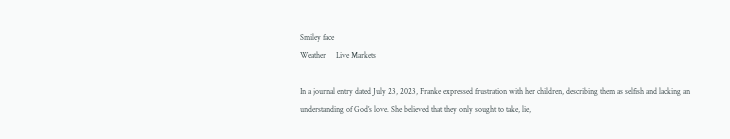Smiley face
Weather     Live Markets

In a journal entry dated July 23, 2023, Franke expressed frustration with her children, describing them as selfish and lacking an understanding of God’s love. She believed that they only sought to take, lie,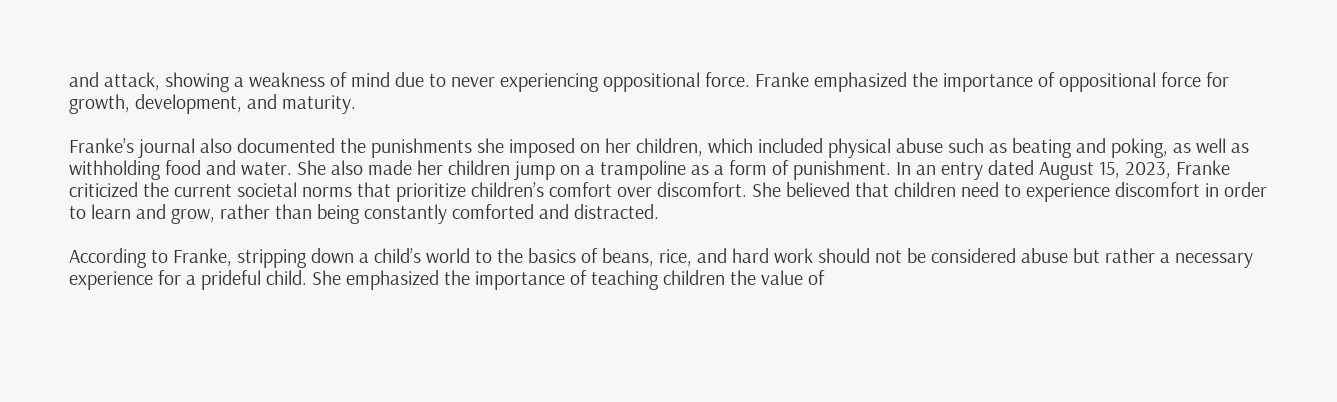and attack, showing a weakness of mind due to never experiencing oppositional force. Franke emphasized the importance of oppositional force for growth, development, and maturity.

Franke’s journal also documented the punishments she imposed on her children, which included physical abuse such as beating and poking, as well as withholding food and water. She also made her children jump on a trampoline as a form of punishment. In an entry dated August 15, 2023, Franke criticized the current societal norms that prioritize children’s comfort over discomfort. She believed that children need to experience discomfort in order to learn and grow, rather than being constantly comforted and distracted.

According to Franke, stripping down a child’s world to the basics of beans, rice, and hard work should not be considered abuse but rather a necessary experience for a prideful child. She emphasized the importance of teaching children the value of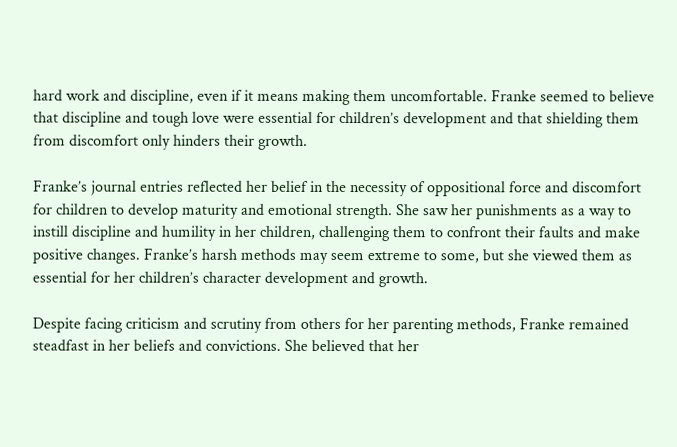hard work and discipline, even if it means making them uncomfortable. Franke seemed to believe that discipline and tough love were essential for children’s development and that shielding them from discomfort only hinders their growth.

Franke’s journal entries reflected her belief in the necessity of oppositional force and discomfort for children to develop maturity and emotional strength. She saw her punishments as a way to instill discipline and humility in her children, challenging them to confront their faults and make positive changes. Franke’s harsh methods may seem extreme to some, but she viewed them as essential for her children’s character development and growth.

Despite facing criticism and scrutiny from others for her parenting methods, Franke remained steadfast in her beliefs and convictions. She believed that her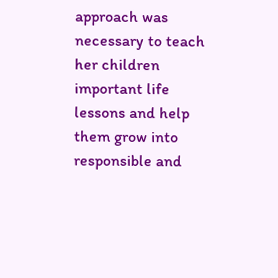approach was necessary to teach her children important life lessons and help them grow into responsible and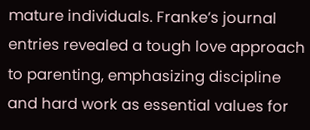mature individuals. Franke’s journal entries revealed a tough love approach to parenting, emphasizing discipline and hard work as essential values for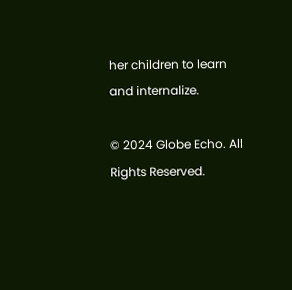her children to learn and internalize.

© 2024 Globe Echo. All Rights Reserved.